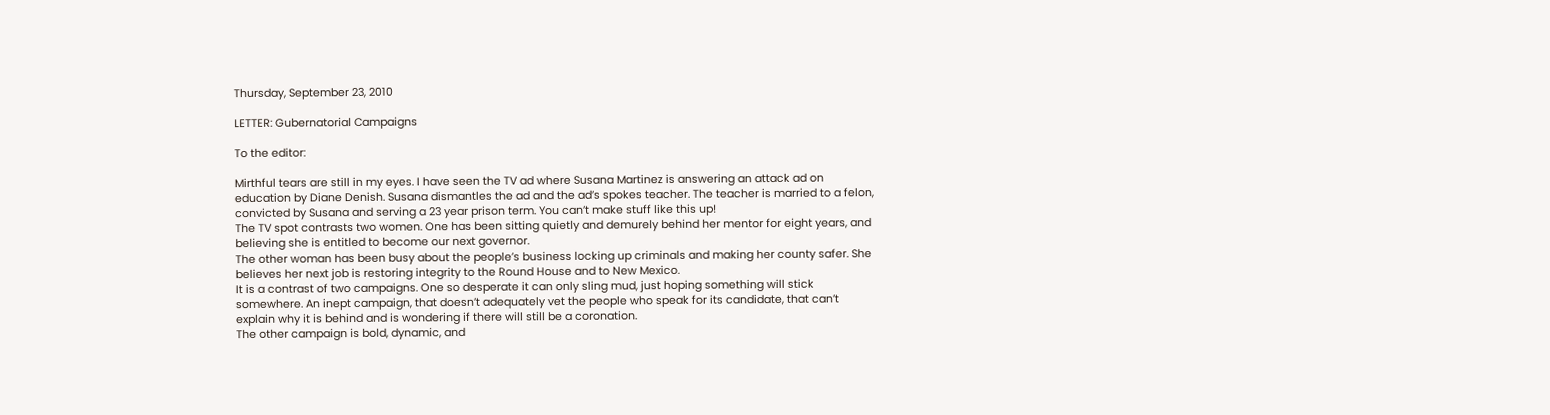Thursday, September 23, 2010

LETTER: Gubernatorial Campaigns

To the editor:

Mirthful tears are still in my eyes. I have seen the TV ad where Susana Martinez is answering an attack ad on education by Diane Denish. Susana dismantles the ad and the ad’s spokes teacher. The teacher is married to a felon, convicted by Susana and serving a 23 year prison term. You can’t make stuff like this up!
The TV spot contrasts two women. One has been sitting quietly and demurely behind her mentor for eight years, and believing she is entitled to become our next governor.
The other woman has been busy about the people’s business locking up criminals and making her county safer. She believes her next job is restoring integrity to the Round House and to New Mexico.
It is a contrast of two campaigns. One so desperate it can only sling mud, just hoping something will stick somewhere. An inept campaign, that doesn’t adequately vet the people who speak for its candidate, that can’t explain why it is behind and is wondering if there will still be a coronation.
The other campaign is bold, dynamic, and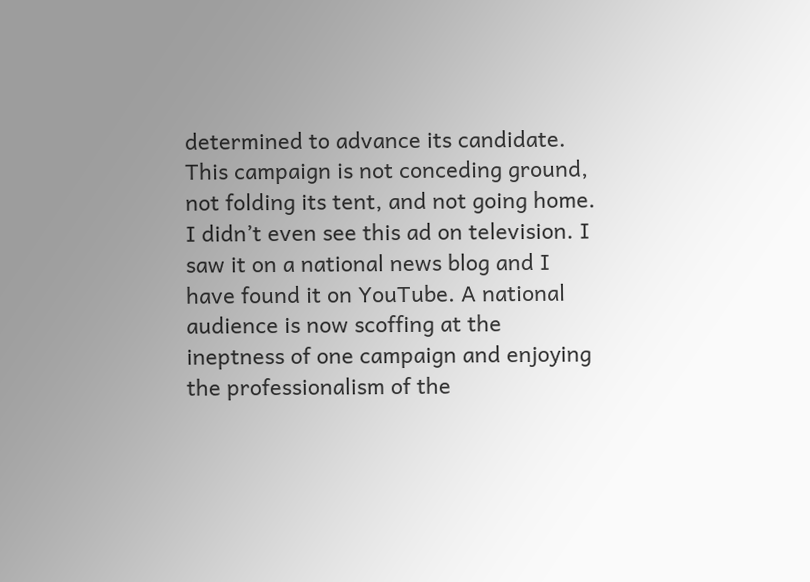determined to advance its candidate. This campaign is not conceding ground, not folding its tent, and not going home.
I didn’t even see this ad on television. I saw it on a national news blog and I have found it on YouTube. A national audience is now scoffing at the ineptness of one campaign and enjoying the professionalism of the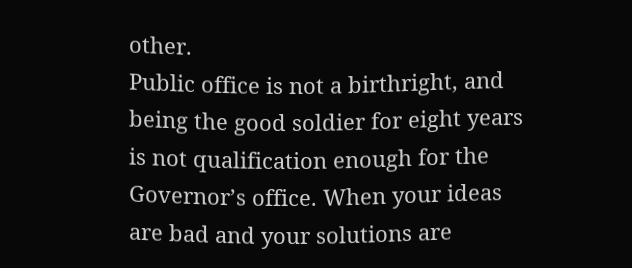other.
Public office is not a birthright, and being the good soldier for eight years is not qualification enough for the Governor’s office. When your ideas are bad and your solutions are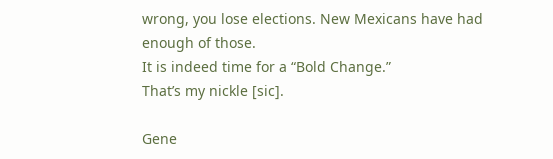wrong, you lose elections. New Mexicans have had enough of those.
It is indeed time for a “Bold Change.”
That’s my nickle [sic].

Gene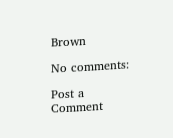Brown

No comments:

Post a Comment